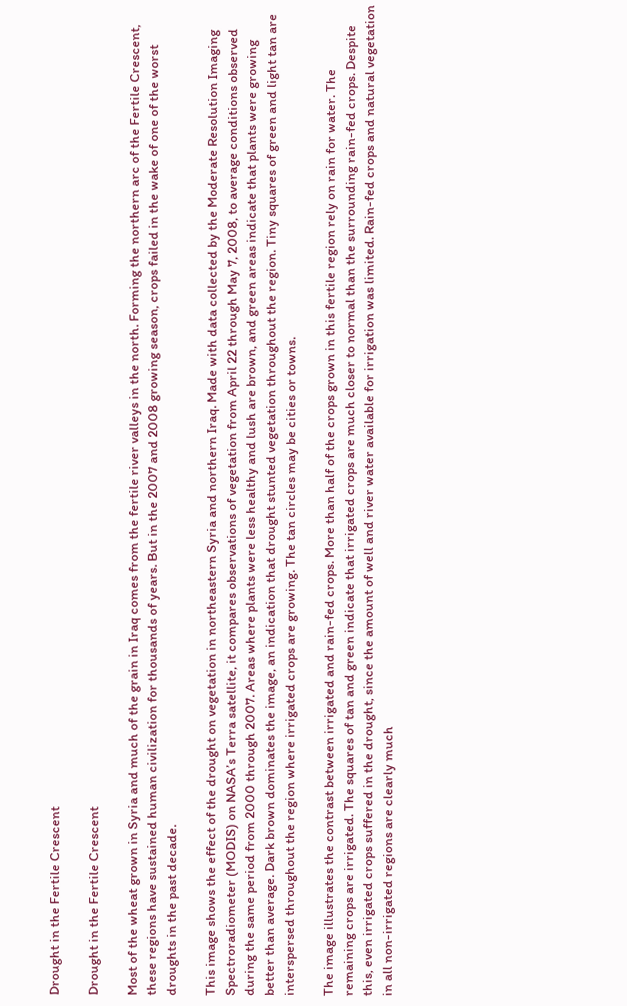Drought in the Fertile Crescent

Drought in the Fertile Crescent

Most of the wheat grown in Syria and much of the grain in Iraq comes from the fertile river valleys in the north. Forming the northern arc of the Fertile Crescent, these regions have sustained human civilization for thousands of years. But in the 2007 and 2008 growing season, crops failed in the wake of one of the worst droughts in the past decade.

This image shows the effect of the drought on vegetation in northeastern Syria and northern Iraq. Made with data collected by the Moderate Resolution Imaging Spectroradiometer (MODIS) on NASA’s Terra satellite, it compares observations of vegetation from April 22 through May 7, 2008, to average conditions observed during the same period from 2000 through 2007. Areas where plants were less healthy and lush are brown, and green areas indicate that plants were growing better than average. Dark brown dominates the image, an indication that drought stunted vegetation throughout the region. Tiny squares of green and light tan are interspersed throughout the region where irrigated crops are growing. The tan circles may be cities or towns.

The image illustrates the contrast between irrigated and rain-fed crops. More than half of the crops grown in this fertile region rely on rain for water. The remaining crops are irrigated. The squares of tan and green indicate that irrigated crops are much closer to normal than the surrounding rain-fed crops. Despite this, even irrigated crops suffered in the drought, since the amount of well and river water available for irrigation was limited. Rain-fed crops and natural vegetation in all non-irrigated regions are clearly much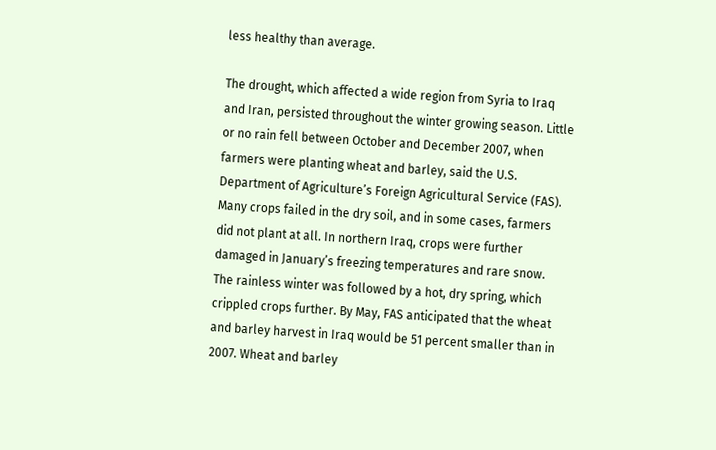less healthy than average.

The drought, which affected a wide region from Syria to Iraq and Iran, persisted throughout the winter growing season. Little or no rain fell between October and December 2007, when farmers were planting wheat and barley, said the U.S. Department of Agriculture’s Foreign Agricultural Service (FAS). Many crops failed in the dry soil, and in some cases, farmers did not plant at all. In northern Iraq, crops were further damaged in January’s freezing temperatures and rare snow. The rainless winter was followed by a hot, dry spring, which crippled crops further. By May, FAS anticipated that the wheat and barley harvest in Iraq would be 51 percent smaller than in 2007. Wheat and barley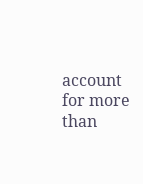account for more than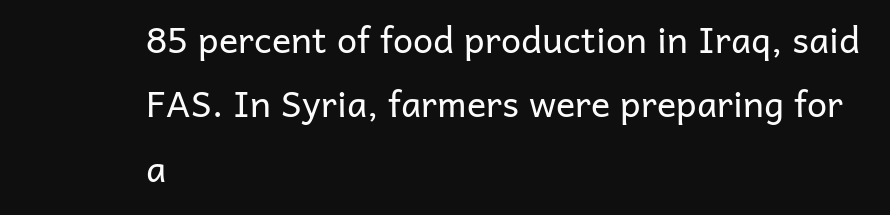85 percent of food production in Iraq, said FAS. In Syria, farmers were preparing for a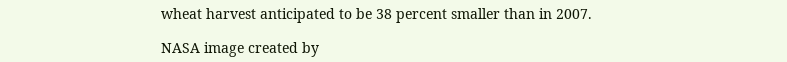wheat harvest anticipated to be 38 percent smaller than in 2007.

NASA image created by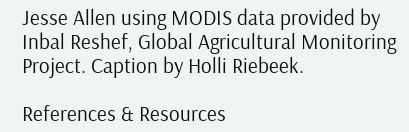Jesse Allen using MODIS data provided by Inbal Reshef, Global Agricultural Monitoring Project. Caption by Holli Riebeek.

References & Resources